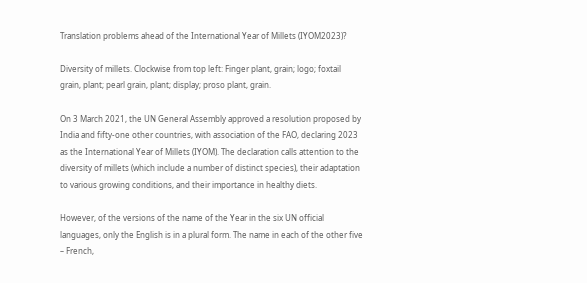Translation problems ahead of the International Year of Millets (IYOM2023)?

Diversity of millets. Clockwise from top left: Finger plant, grain; logo; foxtail grain, plant; pearl grain, plant; display; proso plant, grain.

On 3 March 2021, the UN General Assembly approved a resolution proposed by India and fifty-one other countries, with association of the FAO, declaring 2023 as the International Year of Millets (IYOM). The declaration calls attention to the diversity of millets (which include a number of distinct species), their adaptation to various growing conditions, and their importance in healthy diets.

However, of the versions of the name of the Year in the six UN official languages, only the English is in a plural form. The name in each of the other five – French,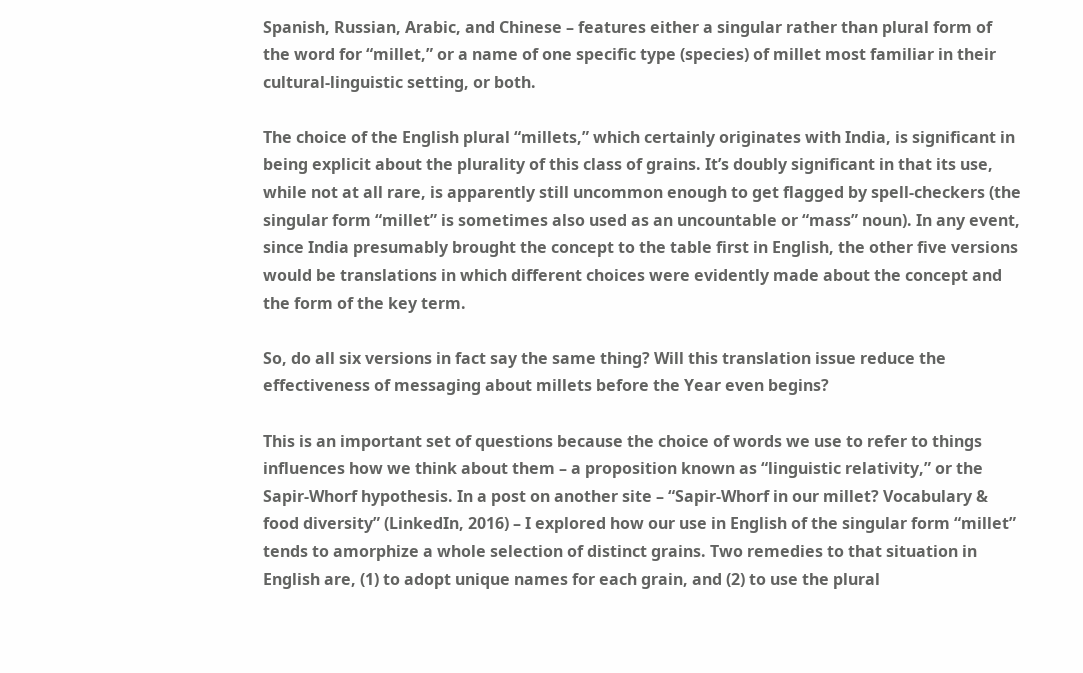Spanish, Russian, Arabic, and Chinese – features either a singular rather than plural form of the word for “millet,” or a name of one specific type (species) of millet most familiar in their cultural-linguistic setting, or both.

The choice of the English plural “millets,” which certainly originates with India, is significant in being explicit about the plurality of this class of grains. It’s doubly significant in that its use, while not at all rare, is apparently still uncommon enough to get flagged by spell-checkers (the singular form “millet” is sometimes also used as an uncountable or “mass” noun). In any event, since India presumably brought the concept to the table first in English, the other five versions would be translations in which different choices were evidently made about the concept and the form of the key term.

So, do all six versions in fact say the same thing? Will this translation issue reduce the effectiveness of messaging about millets before the Year even begins?

This is an important set of questions because the choice of words we use to refer to things influences how we think about them – a proposition known as “linguistic relativity,” or the Sapir-Whorf hypothesis. In a post on another site – “Sapir-Whorf in our millet? Vocabulary & food diversity” (LinkedIn, 2016) – I explored how our use in English of the singular form “millet” tends to amorphize a whole selection of distinct grains. Two remedies to that situation in English are, (1) to adopt unique names for each grain, and (2) to use the plural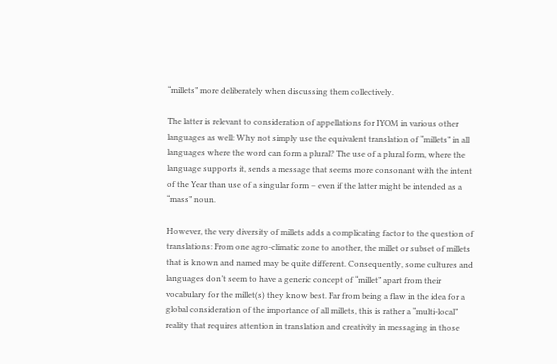“millets” more deliberately when discussing them collectively.

The latter is relevant to consideration of appellations for IYOM in various other languages as well: Why not simply use the equivalent translation of “millets” in all languages where the word can form a plural? The use of a plural form, where the language supports it, sends a message that seems more consonant with the intent of the Year than use of a singular form – even if the latter might be intended as a “mass” noun.

However, the very diversity of millets adds a complicating factor to the question of translations: From one agro-climatic zone to another, the millet or subset of millets that is known and named may be quite different. Consequently, some cultures and languages don’t seem to have a generic concept of “millet” apart from their vocabulary for the millet(s) they know best. Far from being a flaw in the idea for a global consideration of the importance of all millets, this is rather a “multi-local” reality that requires attention in translation and creativity in messaging in those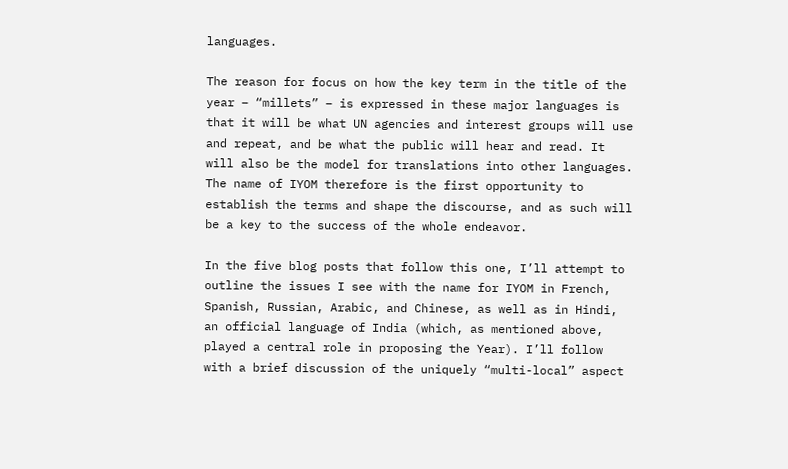languages.

The reason for focus on how the key term in the title of the year – “millets” – is expressed in these major languages is that it will be what UN agencies and interest groups will use and repeat, and be what the public will hear and read. It will also be the model for translations into other languages. The name of IYOM therefore is the first opportunity to establish the terms and shape the discourse, and as such will be a key to the success of the whole endeavor.

In the five blog posts that follow this one, I’ll attempt to outline the issues I see with the name for IYOM in French, Spanish, Russian, Arabic, and Chinese, as well as in Hindi, an official language of India (which, as mentioned above, played a central role in proposing the Year). I’ll follow with a brief discussion of the uniquely “multi-local” aspect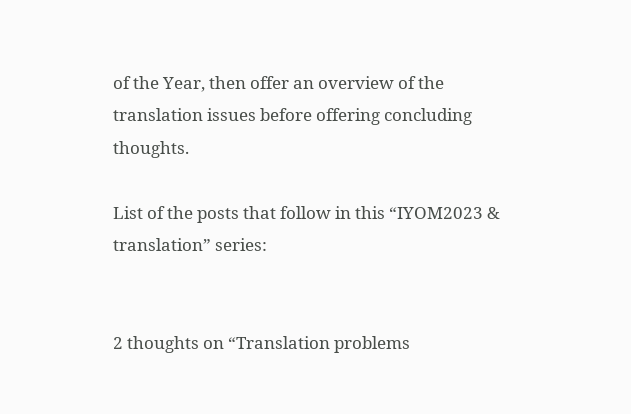of the Year, then offer an overview of the translation issues before offering concluding thoughts.

List of the posts that follow in this “IYOM2023 & translation” series:


2 thoughts on “Translation problems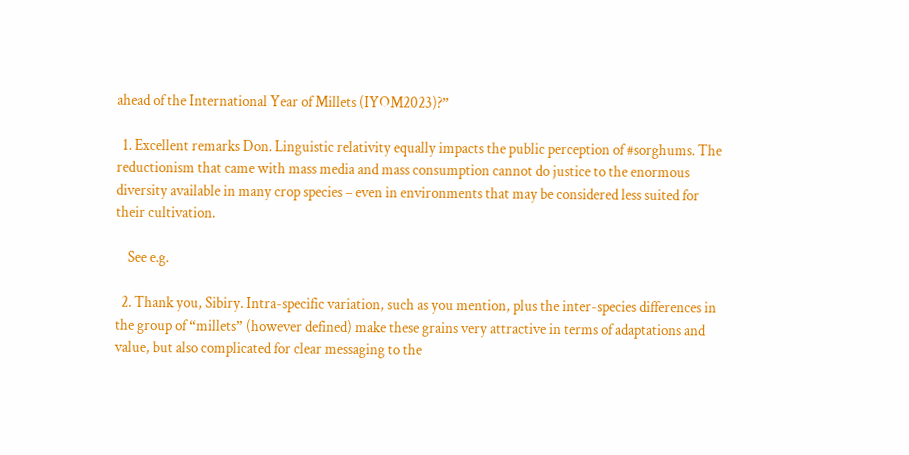ahead of the International Year of Millets (IYOM2023)?”

  1. Excellent remarks Don. Linguistic relativity equally impacts the public perception of #sorghums. The reductionism that came with mass media and mass consumption cannot do justice to the enormous diversity available in many crop species – even in environments that may be considered less suited for their cultivation.

    See e.g.

  2. Thank you, Sibiry. Intra-specific variation, such as you mention, plus the inter-species differences in the group of “millets” (however defined) make these grains very attractive in terms of adaptations and value, but also complicated for clear messaging to the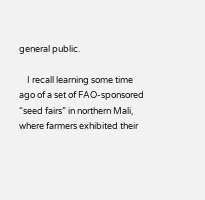general public.

    I recall learning some time ago of a set of FAO-sponsored “seed fairs” in northern Mali, where farmers exhibited their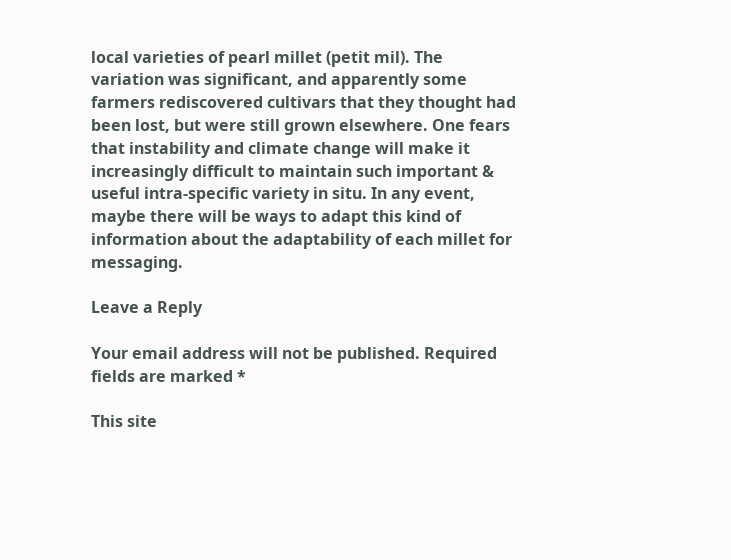local varieties of pearl millet (petit mil). The variation was significant, and apparently some farmers rediscovered cultivars that they thought had been lost, but were still grown elsewhere. One fears that instability and climate change will make it increasingly difficult to maintain such important & useful intra-specific variety in situ. In any event, maybe there will be ways to adapt this kind of information about the adaptability of each millet for messaging.

Leave a Reply

Your email address will not be published. Required fields are marked *

This site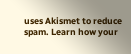uses Akismet to reduce spam. Learn how your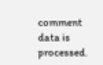comment data is processed.